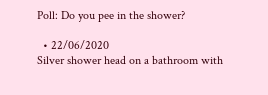Poll: Do you pee in the shower?

  • 22/06/2020
Silver shower head on a bathroom with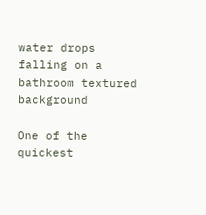water drops falling on a bathroom textured background

One of the quickest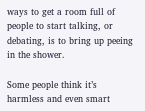ways to get a room full of people to start talking, or debating, is to bring up peeing in the shower.

Some people think it’s harmless and even smart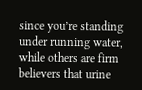since you’re standing under running water, while others are firm believers that urine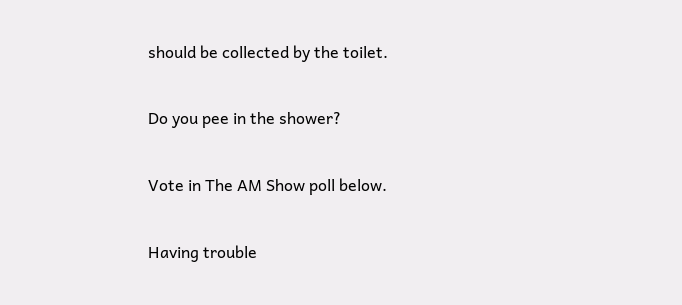should be collected by the toilet.

Do you pee in the shower?

Vote in The AM Show poll below.

Having trouble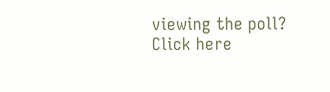viewing the poll? Click here